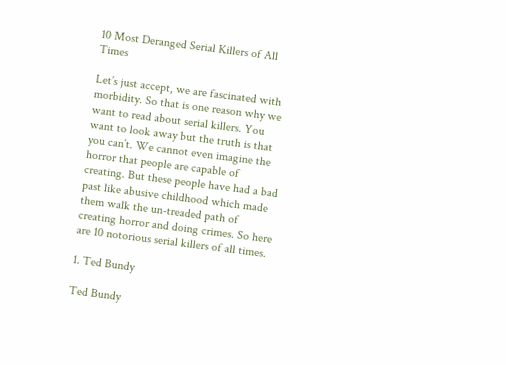10 Most Deranged Serial Killers of All Times

Let’s just accept, we are fascinated with morbidity. So that is one reason why we want to read about serial killers. You want to look away but the truth is that you can’t. We cannot even imagine the horror that people are capable of creating. But these people have had a bad past like abusive childhood which made them walk the un-treaded path of creating horror and doing crimes. So here are 10 notorious serial killers of all times.

1. Ted Bundy

Ted Bundy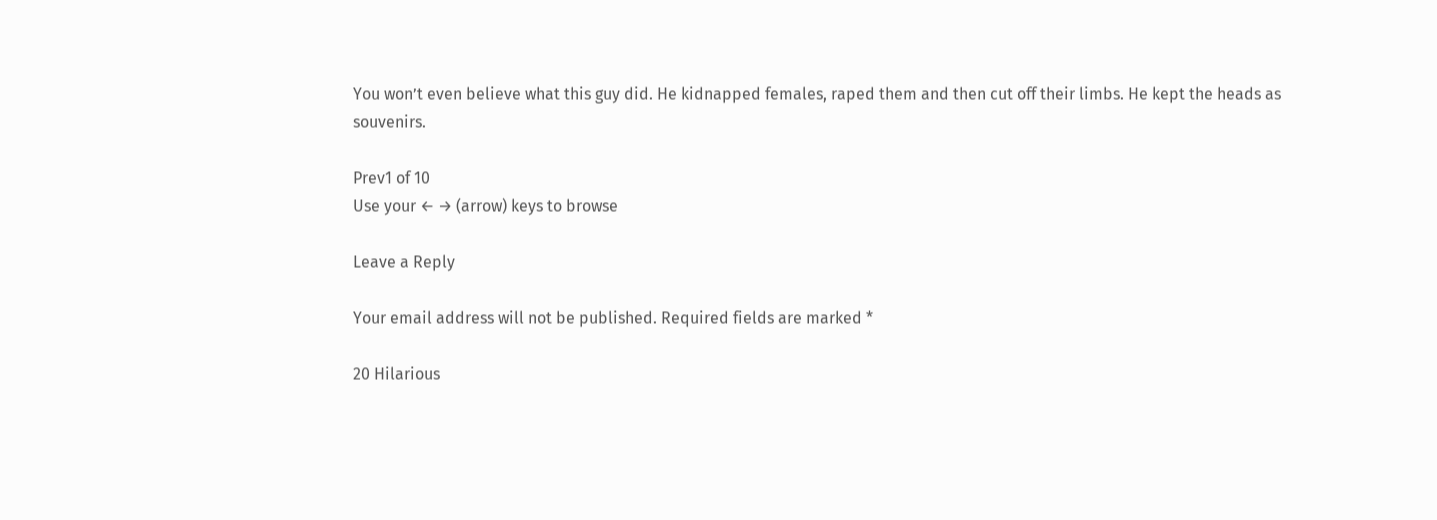You won’t even believe what this guy did. He kidnapped females, raped them and then cut off their limbs. He kept the heads as souvenirs.

Prev1 of 10
Use your ← → (arrow) keys to browse

Leave a Reply

Your email address will not be published. Required fields are marked *

20 Hilarious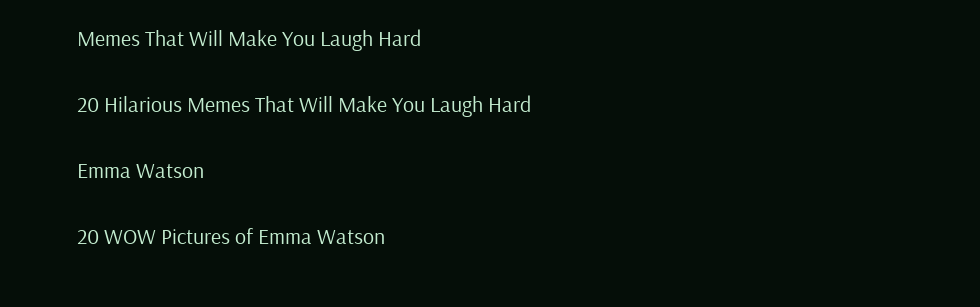Memes That Will Make You Laugh Hard

20 Hilarious Memes That Will Make You Laugh Hard

Emma Watson

20 WOW Pictures of Emma Watson